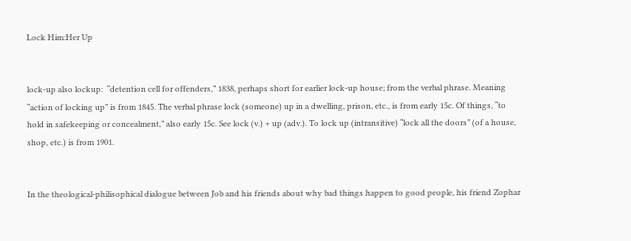Lock Him:Her Up


lock-up also lockup:  “detention cell for offenders,” 1838, perhaps short for earlier lock-up house; from the verbal phrase. Meaning “action of locking up” is from 1845. The verbal phrase lock (someone) up in a dwelling, prison, etc., is from early 15c. Of things, “to hold in safekeeping or concealment,” also early 15c. See lock (v.) + up (adv.). To lock up (intransitive) “lock all the doors” (of a house, shop, etc.) is from 1901.


In the theological-philisophical dialogue between Job and his friends about why bad things happen to good people, his friend Zophar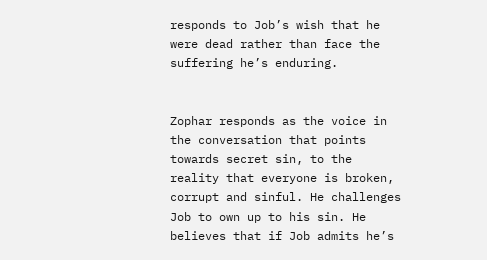responds to Job’s wish that he were dead rather than face the suffering he’s enduring.


Zophar responds as the voice in the conversation that points towards secret sin, to the reality that everyone is broken, corrupt and sinful. He challenges Job to own up to his sin. He believes that if Job admits he’s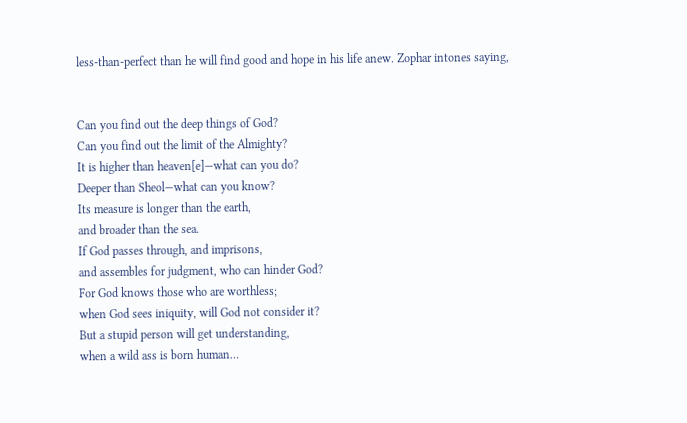less-than-perfect than he will find good and hope in his life anew. Zophar intones saying,


Can you find out the deep things of God?
Can you find out the limit of the Almighty?
It is higher than heaven[e]—what can you do?
Deeper than Sheol—what can you know?
Its measure is longer than the earth,
and broader than the sea.
If God passes through, and imprisons,
and assembles for judgment, who can hinder God?
For God knows those who are worthless;
when God sees iniquity, will God not consider it?
But a stupid person will get understanding,
when a wild ass is born human…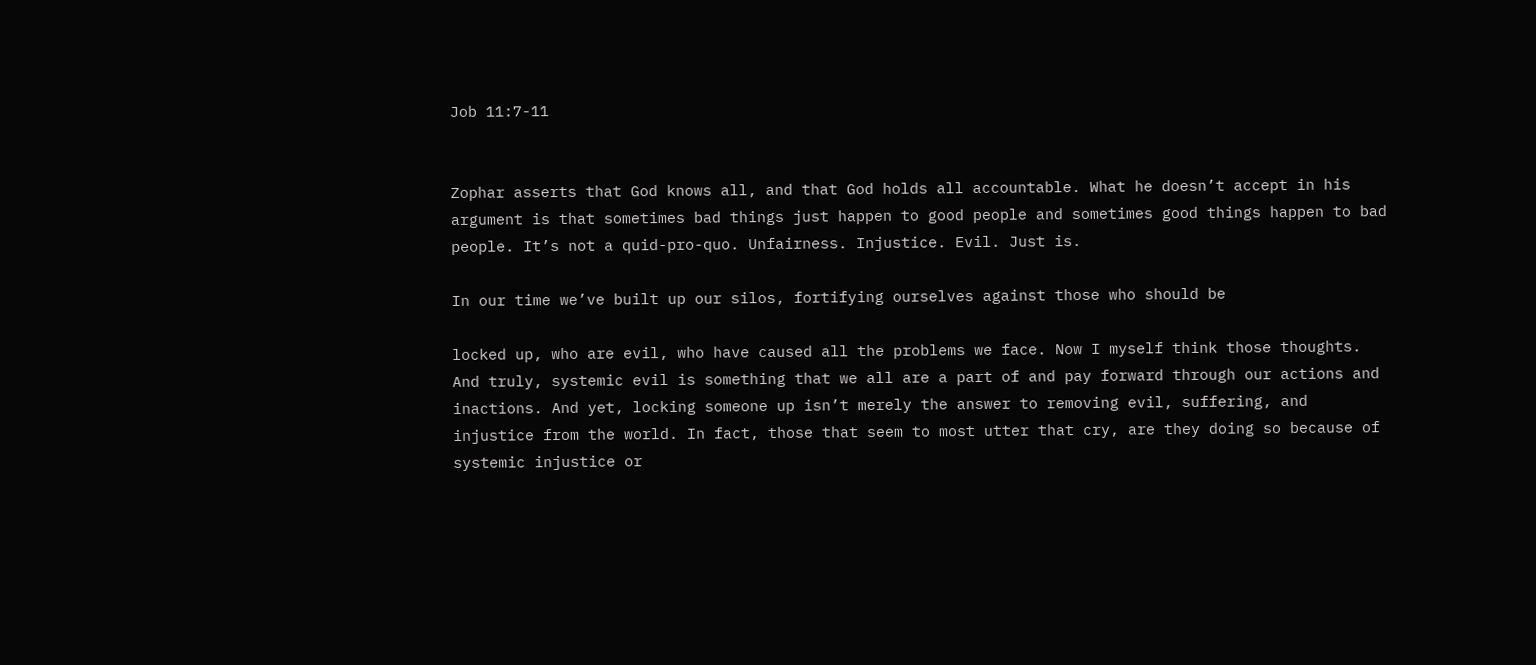Job 11:7-11


Zophar asserts that God knows all, and that God holds all accountable. What he doesn’t accept in his argument is that sometimes bad things just happen to good people and sometimes good things happen to bad people. It’s not a quid-pro-quo. Unfairness. Injustice. Evil. Just is.

In our time we’ve built up our silos, fortifying ourselves against those who should be

locked up, who are evil, who have caused all the problems we face. Now I myself think those thoughts. And truly, systemic evil is something that we all are a part of and pay forward through our actions and inactions. And yet, locking someone up isn’t merely the answer to removing evil, suffering, and injustice from the world. In fact, those that seem to most utter that cry, are they doing so because of systemic injustice or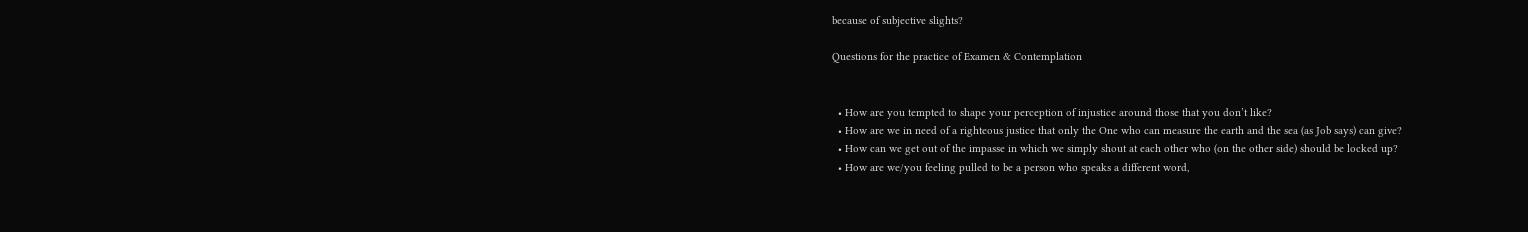because of subjective slights?

Questions for the practice of Examen & Contemplation


  • How are you tempted to shape your perception of injustice around those that you don’t like?
  • How are we in need of a righteous justice that only the One who can measure the earth and the sea (as Job says) can give?
  • How can we get out of the impasse in which we simply shout at each other who (on the other side) should be locked up?
  • How are we/you feeling pulled to be a person who speaks a different word,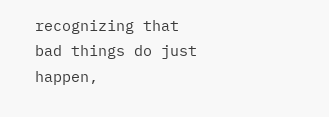recognizing that bad things do just happen,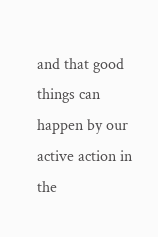and that good things can happen by our active action in the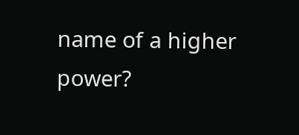name of a higher power?